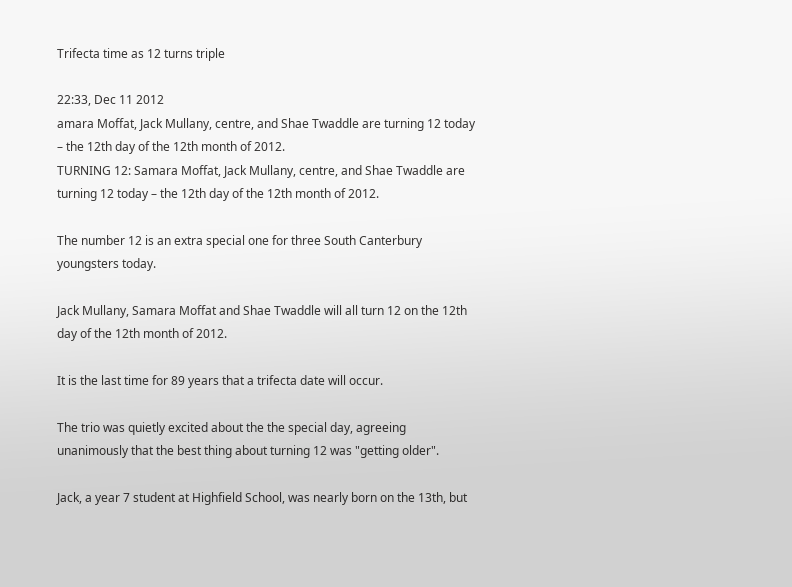Trifecta time as 12 turns triple

22:33, Dec 11 2012
amara Moffat, Jack Mullany, centre, and Shae Twaddle are turning 12 today – the 12th day of the 12th month of 2012.
TURNING 12: Samara Moffat, Jack Mullany, centre, and Shae Twaddle are turning 12 today – the 12th day of the 12th month of 2012.

The number 12 is an extra special one for three South Canterbury youngsters today.

Jack Mullany, Samara Moffat and Shae Twaddle will all turn 12 on the 12th day of the 12th month of 2012.

It is the last time for 89 years that a trifecta date will occur.

The trio was quietly excited about the the special day, agreeing unanimously that the best thing about turning 12 was "getting older".

Jack, a year 7 student at Highfield School, was nearly born on the 13th, but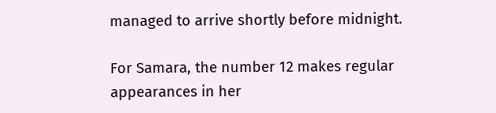managed to arrive shortly before midnight.

For Samara, the number 12 makes regular appearances in her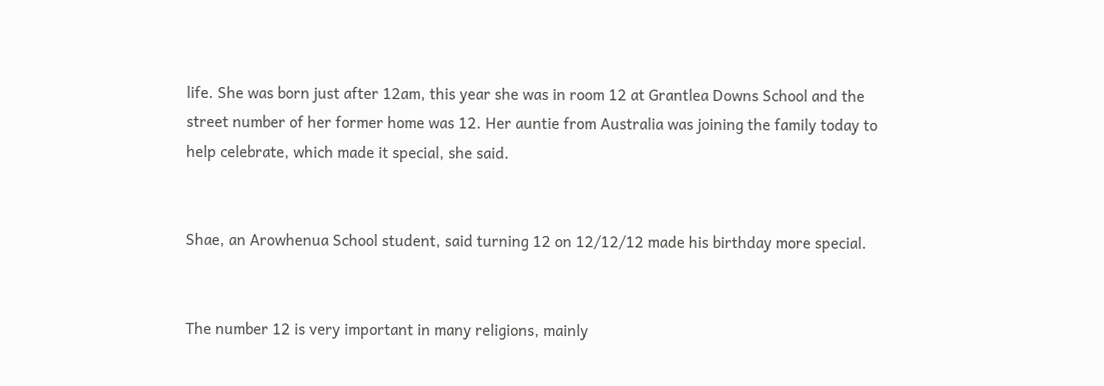life. She was born just after 12am, this year she was in room 12 at Grantlea Downs School and the street number of her former home was 12. Her auntie from Australia was joining the family today to help celebrate, which made it special, she said.


Shae, an Arowhenua School student, said turning 12 on 12/12/12 made his birthday more special.


The number 12 is very important in many religions, mainly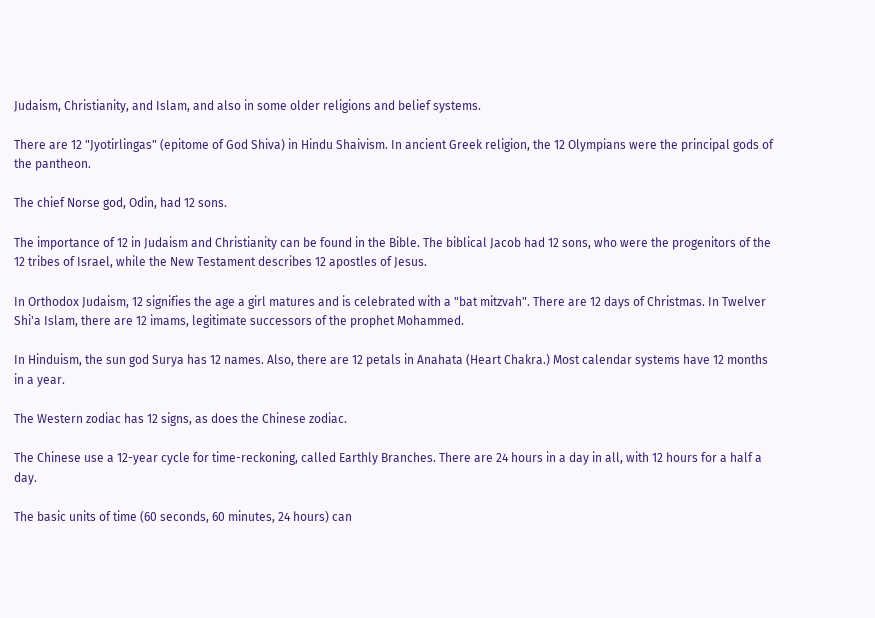Judaism, Christianity, and Islam, and also in some older religions and belief systems.

There are 12 "Jyotirlingas" (epitome of God Shiva) in Hindu Shaivism. In ancient Greek religion, the 12 Olympians were the principal gods of the pantheon.

The chief Norse god, Odin, had 12 sons.

The importance of 12 in Judaism and Christianity can be found in the Bible. The biblical Jacob had 12 sons, who were the progenitors of the 12 tribes of Israel, while the New Testament describes 12 apostles of Jesus.

In Orthodox Judaism, 12 signifies the age a girl matures and is celebrated with a "bat mitzvah". There are 12 days of Christmas. In Twelver Shi'a Islam, there are 12 imams, legitimate successors of the prophet Mohammed.

In Hinduism, the sun god Surya has 12 names. Also, there are 12 petals in Anahata (Heart Chakra.) Most calendar systems have 12 months in a year.

The Western zodiac has 12 signs, as does the Chinese zodiac.

The Chinese use a 12-year cycle for time-reckoning, called Earthly Branches. There are 24 hours in a day in all, with 12 hours for a half a day.

The basic units of time (60 seconds, 60 minutes, 24 hours) can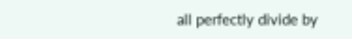all perfectly divide by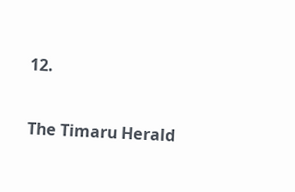12.

The Timaru Herald